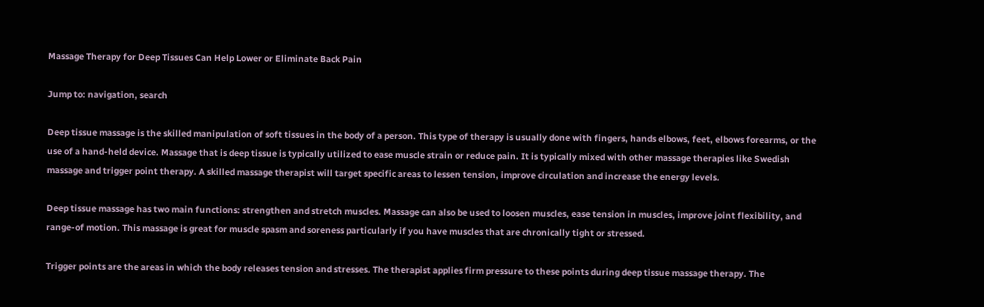Massage Therapy for Deep Tissues Can Help Lower or Eliminate Back Pain

Jump to: navigation, search

Deep tissue massage is the skilled manipulation of soft tissues in the body of a person. This type of therapy is usually done with fingers, hands elbows, feet, elbows forearms, or the use of a hand-held device. Massage that is deep tissue is typically utilized to ease muscle strain or reduce pain. It is typically mixed with other massage therapies like Swedish massage and trigger point therapy. A skilled massage therapist will target specific areas to lessen tension, improve circulation and increase the energy levels.

Deep tissue massage has two main functions: strengthen and stretch muscles. Massage can also be used to loosen muscles, ease tension in muscles, improve joint flexibility, and range-of motion. This massage is great for muscle spasm and soreness particularly if you have muscles that are chronically tight or stressed.

Trigger points are the areas in which the body releases tension and stresses. The therapist applies firm pressure to these points during deep tissue massage therapy. The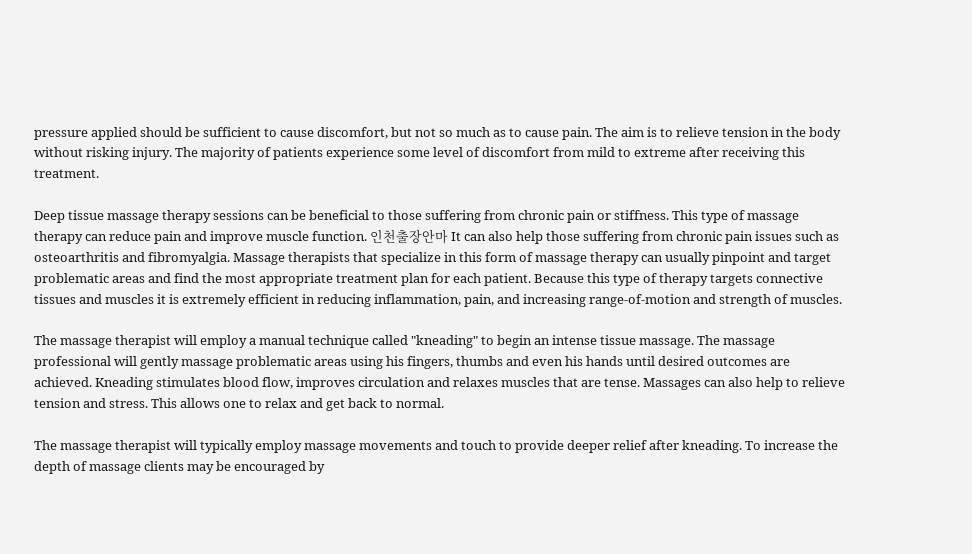pressure applied should be sufficient to cause discomfort, but not so much as to cause pain. The aim is to relieve tension in the body without risking injury. The majority of patients experience some level of discomfort from mild to extreme after receiving this treatment.

Deep tissue massage therapy sessions can be beneficial to those suffering from chronic pain or stiffness. This type of massage therapy can reduce pain and improve muscle function. 인천출장안마 It can also help those suffering from chronic pain issues such as osteoarthritis and fibromyalgia. Massage therapists that specialize in this form of massage therapy can usually pinpoint and target problematic areas and find the most appropriate treatment plan for each patient. Because this type of therapy targets connective tissues and muscles it is extremely efficient in reducing inflammation, pain, and increasing range-of-motion and strength of muscles.

The massage therapist will employ a manual technique called "kneading" to begin an intense tissue massage. The massage professional will gently massage problematic areas using his fingers, thumbs and even his hands until desired outcomes are achieved. Kneading stimulates blood flow, improves circulation and relaxes muscles that are tense. Massages can also help to relieve tension and stress. This allows one to relax and get back to normal.

The massage therapist will typically employ massage movements and touch to provide deeper relief after kneading. To increase the depth of massage clients may be encouraged by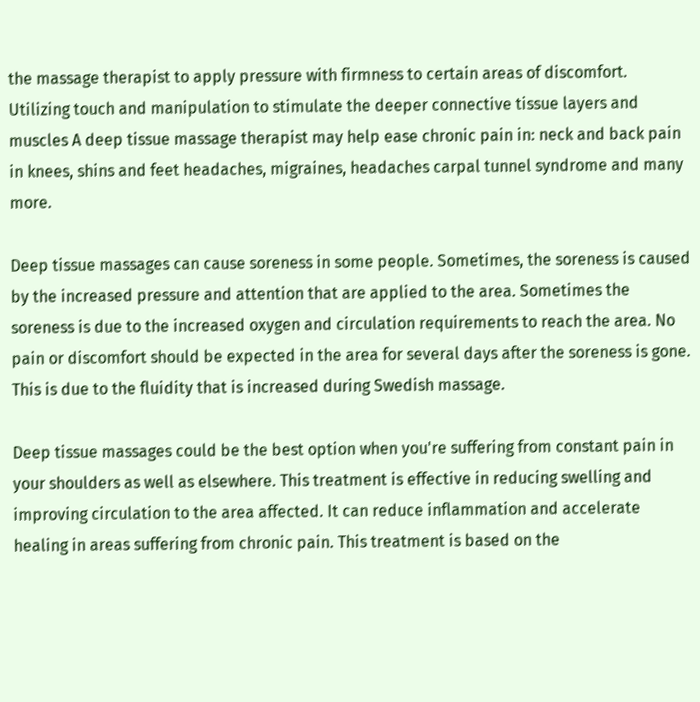the massage therapist to apply pressure with firmness to certain areas of discomfort. Utilizing touch and manipulation to stimulate the deeper connective tissue layers and muscles A deep tissue massage therapist may help ease chronic pain in: neck and back pain in knees, shins and feet headaches, migraines, headaches carpal tunnel syndrome and many more.

Deep tissue massages can cause soreness in some people. Sometimes, the soreness is caused by the increased pressure and attention that are applied to the area. Sometimes the soreness is due to the increased oxygen and circulation requirements to reach the area. No pain or discomfort should be expected in the area for several days after the soreness is gone. This is due to the fluidity that is increased during Swedish massage.

Deep tissue massages could be the best option when you're suffering from constant pain in your shoulders as well as elsewhere. This treatment is effective in reducing swelling and improving circulation to the area affected. It can reduce inflammation and accelerate healing in areas suffering from chronic pain. This treatment is based on the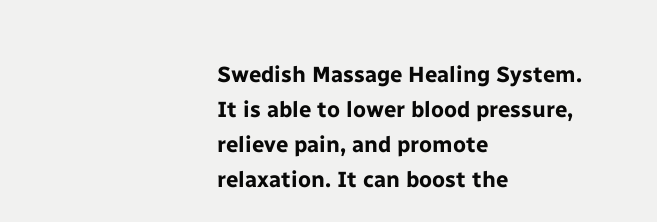Swedish Massage Healing System. It is able to lower blood pressure, relieve pain, and promote relaxation. It can boost the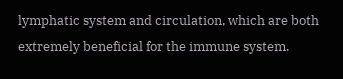lymphatic system and circulation, which are both extremely beneficial for the immune system.